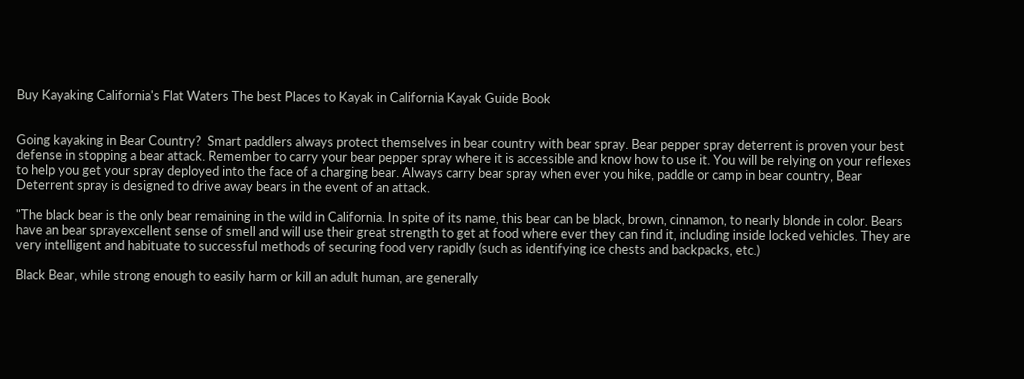Buy Kayaking California's Flat Waters The best Places to Kayak in California Kayak Guide Book


Going kayaking in Bear Country?  Smart paddlers always protect themselves in bear country with bear spray. Bear pepper spray deterrent is proven your best defense in stopping a bear attack. Remember to carry your bear pepper spray where it is accessible and know how to use it. You will be relying on your reflexes to help you get your spray deployed into the face of a charging bear. Always carry bear spray when ever you hike, paddle or camp in bear country, Bear Deterrent spray is designed to drive away bears in the event of an attack.

"The black bear is the only bear remaining in the wild in California. In spite of its name, this bear can be black, brown, cinnamon, to nearly blonde in color. Bears have an bear sprayexcellent sense of smell and will use their great strength to get at food where ever they can find it, including inside locked vehicles. They are very intelligent and habituate to successful methods of securing food very rapidly (such as identifying ice chests and backpacks, etc.)

Black Bear, while strong enough to easily harm or kill an adult human, are generally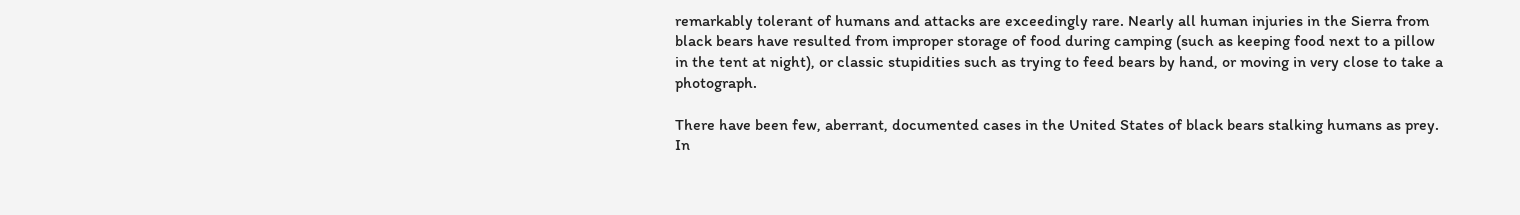remarkably tolerant of humans and attacks are exceedingly rare. Nearly all human injuries in the Sierra from black bears have resulted from improper storage of food during camping (such as keeping food next to a pillow in the tent at night), or classic stupidities such as trying to feed bears by hand, or moving in very close to take a photograph.

There have been few, aberrant, documented cases in the United States of black bears stalking humans as prey. In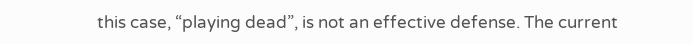this case, “playing dead”, is not an effective defense. The current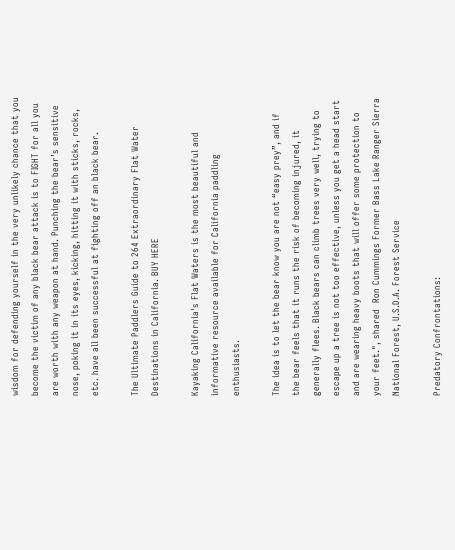wisdom for defending yourself in the very unlikely chance that you become the victim of any black bear attack is to FIGHT for all you are worth with any weapon at hand. Punching the bear’s sensitive nose, poking it in its eyes, kicking, hitting it with sticks, rocks, etc. have all been successful at fighting off an black bear.

The Ultimate Paddlers Guide to 264 Extraordinary Flat Water Destinations in California. BUY HERE

Kayaking California's Flat Waters is the most beautiful and informative resource available for California paddling enthusiasts.

The idea is to let the bear know you are not “easy prey”, and if the bear feels that it runs the risk of becoming injured, it generally flees. Black bears can climb trees very well, trying to escape up a tree is not too effective, unless you get a head start and are wearing heavy boots that will offer some protection to your feet.", shared  Ron Cummings Former Bass Lake Ranger Sierra National Forest, U.S.D.A. Forest Service

Predatory Confrontations: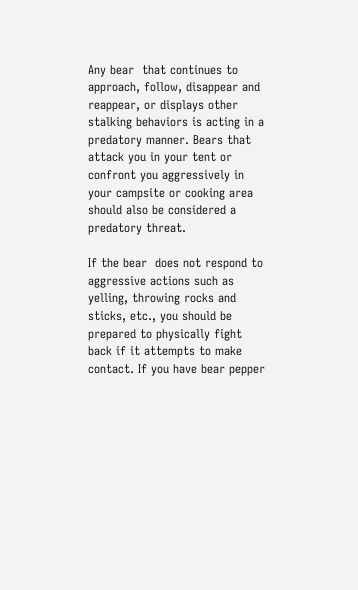Any bear  that continues to approach, follow, disappear and reappear, or displays other stalking behaviors is acting in a predatory manner. Bears that attack you in your tent or confront you aggressively in your campsite or cooking area should also be considered a predatory threat.

If the bear  does not respond to aggressive actions such as yelling, throwing rocks and sticks, etc., you should be prepared to physically fight back if it attempts to make contact. If you have bear pepper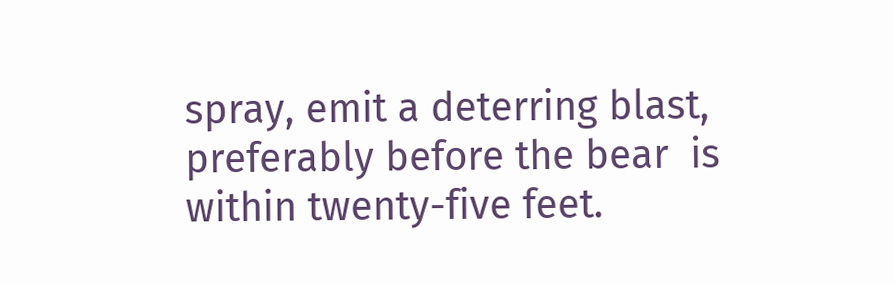spray, emit a deterring blast, preferably before the bear  is within twenty-five feet.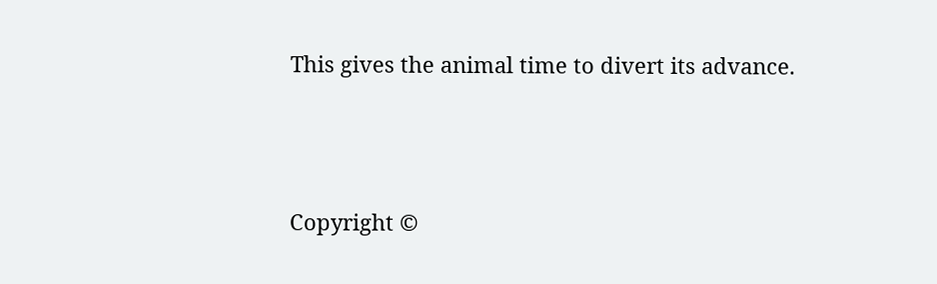This gives the animal time to divert its advance.





Copyright ©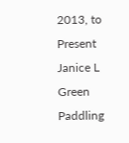2013, to Present Janice L Green Paddling